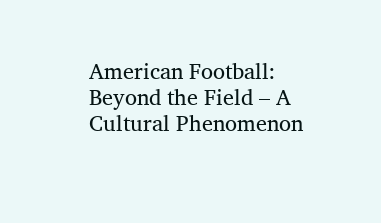American Football: Beyond the Field – A Cultural Phenomenon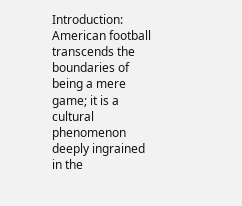Introduction: American football transcends the boundaries of being a mere game; it is a cultural phenomenon deeply ingrained in the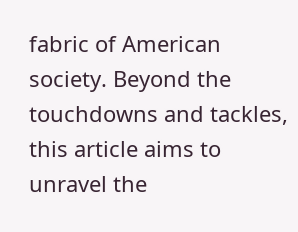fabric of American society. Beyond the touchdowns and tackles, this article aims to unravel the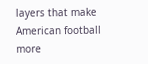layers that make American football more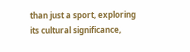than just a sport, exploring its cultural significance,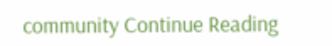community Continue Reading